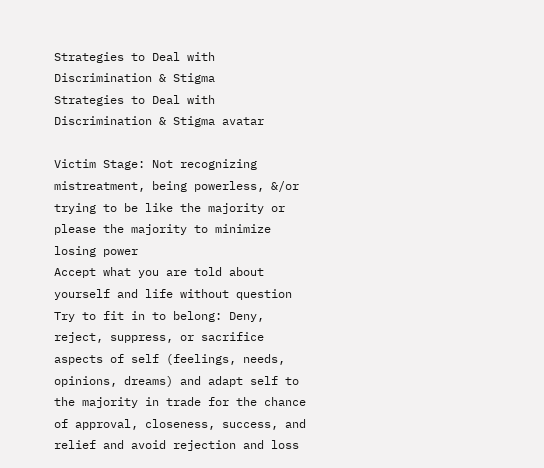Strategies to Deal with Discrimination & Stigma
Strategies to Deal with Discrimination & Stigma avatar

Victim Stage: Not recognizing mistreatment, being powerless, &/or trying to be like the majority or please the majority to minimize losing power
Accept what you are told about yourself and life without question
Try to fit in to belong: Deny, reject, suppress, or sacrifice aspects of self (feelings, needs, opinions, dreams) and adapt self to the majority in trade for the chance of approval, closeness, success, and relief and avoid rejection and loss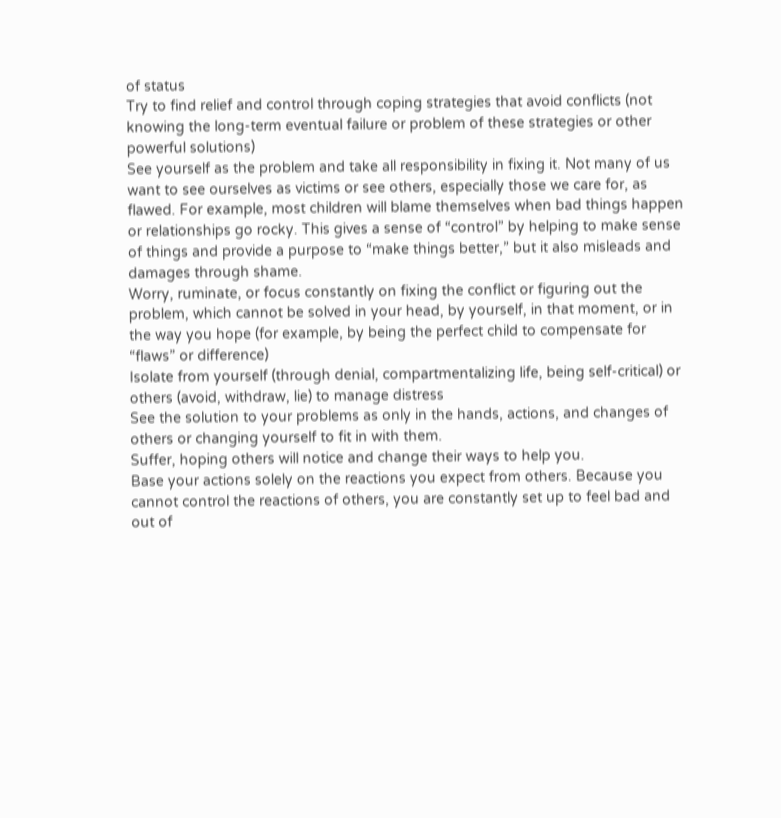of status
Try to find relief and control through coping strategies that avoid conflicts (not knowing the long-term eventual failure or problem of these strategies or other powerful solutions)
See yourself as the problem and take all responsibility in fixing it. Not many of us want to see ourselves as victims or see others, especially those we care for, as flawed. For example, most children will blame themselves when bad things happen or relationships go rocky. This gives a sense of “control” by helping to make sense of things and provide a purpose to “make things better,” but it also misleads and damages through shame.
Worry, ruminate, or focus constantly on fixing the conflict or figuring out the problem, which cannot be solved in your head, by yourself, in that moment, or in the way you hope (for example, by being the perfect child to compensate for “flaws” or difference)
Isolate from yourself (through denial, compartmentalizing life, being self-critical) or others (avoid, withdraw, lie) to manage distress
See the solution to your problems as only in the hands, actions, and changes of others or changing yourself to fit in with them.
Suffer, hoping others will notice and change their ways to help you.
Base your actions solely on the reactions you expect from others. Because you cannot control the reactions of others, you are constantly set up to feel bad and out of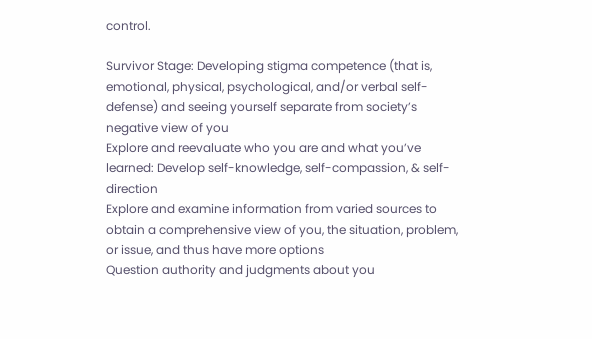control.

Survivor Stage: Developing stigma competence (that is, emotional, physical, psychological, and/or verbal self-defense) and seeing yourself separate from society’s negative view of you
Explore and reevaluate who you are and what you’ve learned: Develop self-knowledge, self-compassion, & self-direction
Explore and examine information from varied sources to obtain a comprehensive view of you, the situation, problem, or issue, and thus have more options
Question authority and judgments about you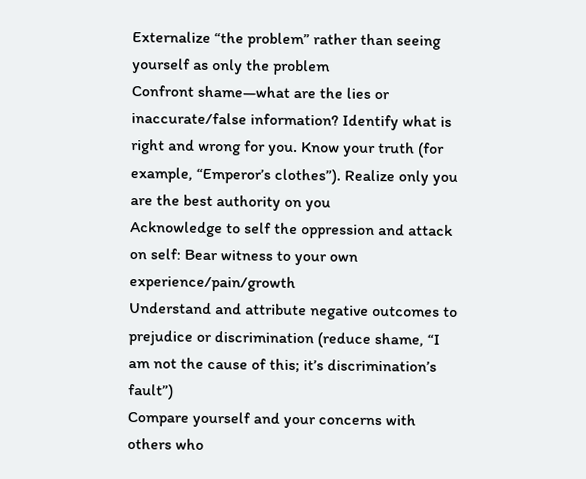Externalize “the problem” rather than seeing yourself as only the problem
Confront shame—what are the lies or inaccurate/false information? Identify what is right and wrong for you. Know your truth (for example, “Emperor’s clothes”). Realize only you are the best authority on you
Acknowledge to self the oppression and attack on self: Bear witness to your own experience/pain/growth
Understand and attribute negative outcomes to prejudice or discrimination (reduce shame, “I am not the cause of this; it’s discrimination’s fault”)
Compare yourself and your concerns with others who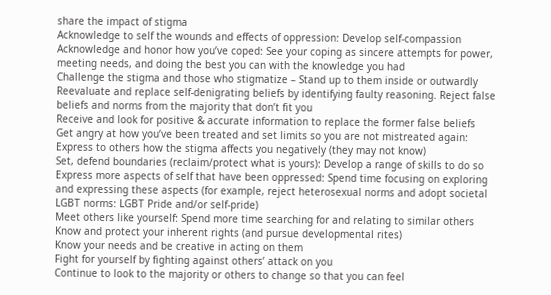share the impact of stigma
Acknowledge to self the wounds and effects of oppression: Develop self-compassion
Acknowledge and honor how you’ve coped: See your coping as sincere attempts for power, meeting needs, and doing the best you can with the knowledge you had
Challenge the stigma and those who stigmatize – Stand up to them inside or outwardly
Reevaluate and replace self-denigrating beliefs by identifying faulty reasoning. Reject false beliefs and norms from the majority that don’t fit you
Receive and look for positive & accurate information to replace the former false beliefs
Get angry at how you’ve been treated and set limits so you are not mistreated again: Express to others how the stigma affects you negatively (they may not know)
Set, defend boundaries (reclaim/protect what is yours): Develop a range of skills to do so
Express more aspects of self that have been oppressed: Spend time focusing on exploring and expressing these aspects (for example, reject heterosexual norms and adopt societal LGBT norms: LGBT Pride and/or self-pride)
Meet others like yourself: Spend more time searching for and relating to similar others
Know and protect your inherent rights (and pursue developmental rites)
Know your needs and be creative in acting on them
Fight for yourself by fighting against others’ attack on you
Continue to look to the majority or others to change so that you can feel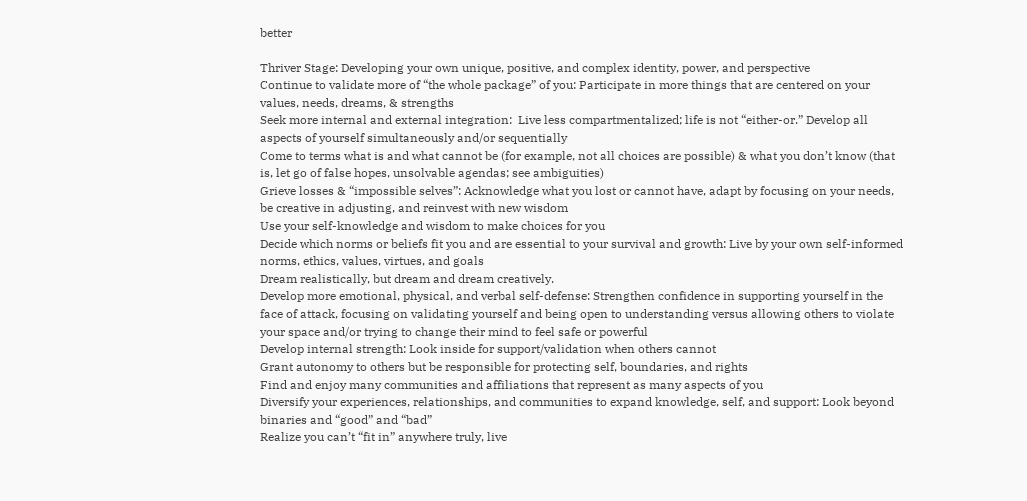better

Thriver Stage: Developing your own unique, positive, and complex identity, power, and perspective
Continue to validate more of “the whole package” of you: Participate in more things that are centered on your values, needs, dreams, & strengths
Seek more internal and external integration:  Live less compartmentalized; life is not “either-or.” Develop all aspects of yourself simultaneously and/or sequentially
Come to terms what is and what cannot be (for example, not all choices are possible) & what you don’t know (that is, let go of false hopes, unsolvable agendas; see ambiguities)
Grieve losses & “impossible selves”: Acknowledge what you lost or cannot have, adapt by focusing on your needs, be creative in adjusting, and reinvest with new wisdom
Use your self-knowledge and wisdom to make choices for you
Decide which norms or beliefs fit you and are essential to your survival and growth: Live by your own self-informed norms, ethics, values, virtues, and goals
Dream realistically, but dream and dream creatively.
Develop more emotional, physical, and verbal self-defense: Strengthen confidence in supporting yourself in the face of attack, focusing on validating yourself and being open to understanding versus allowing others to violate your space and/or trying to change their mind to feel safe or powerful
Develop internal strength: Look inside for support/validation when others cannot
Grant autonomy to others but be responsible for protecting self, boundaries, and rights
Find and enjoy many communities and affiliations that represent as many aspects of you
Diversify your experiences, relationships, and communities to expand knowledge, self, and support: Look beyond binaries and “good” and “bad”
Realize you can’t “fit in” anywhere truly, live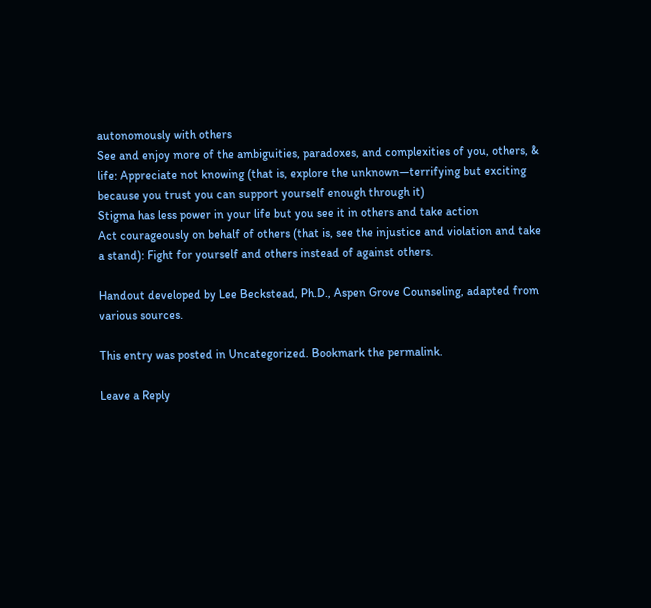autonomously with others
See and enjoy more of the ambiguities, paradoxes, and complexities of you, others, & life: Appreciate not knowing (that is, explore the unknown—terrifying but exciting because you trust you can support yourself enough through it)
Stigma has less power in your life but you see it in others and take action
Act courageously on behalf of others (that is, see the injustice and violation and take a stand): Fight for yourself and others instead of against others.

Handout developed by Lee Beckstead, Ph.D., Aspen Grove Counseling, adapted from various sources.

This entry was posted in Uncategorized. Bookmark the permalink.

Leave a Reply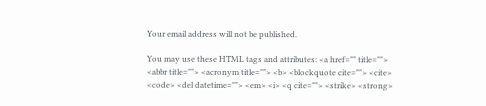Your email address will not be published.

You may use these HTML tags and attributes: <a href="" title=""> <abbr title=""> <acronym title=""> <b> <blockquote cite=""> <cite> <code> <del datetime=""> <em> <i> <q cite=""> <strike> <strong>